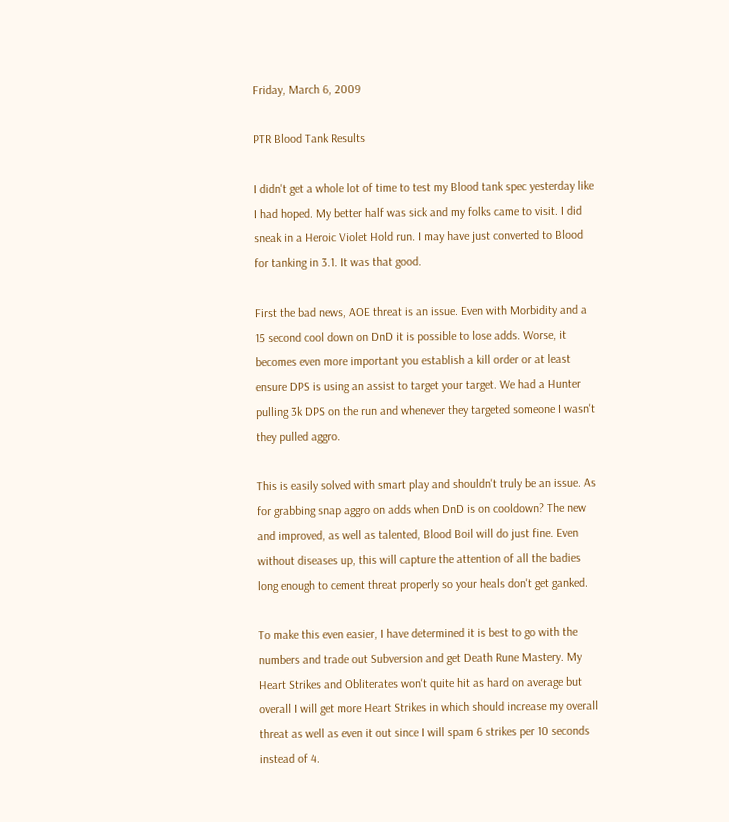Friday, March 6, 2009

PTR Blood Tank Results

I didn't get a whole lot of time to test my Blood tank spec yesterday like I had hoped. My better half was sick and my folks came to visit. I did sneak in a Heroic Violet Hold run. I may have just converted to Blood for tanking in 3.1. It was that good.

First the bad news, AOE threat is an issue. Even with Morbidity and a 15 second cool down on DnD it is possible to lose adds. Worse, it becomes even more important you establish a kill order or at least ensure DPS is using an assist to target your target. We had a Hunter pulling 3k DPS on the run and whenever they targeted someone I wasn't they pulled aggro.

This is easily solved with smart play and shouldn't truly be an issue. As for grabbing snap aggro on adds when DnD is on cooldown? The new and improved, as well as talented, Blood Boil will do just fine. Even without diseases up, this will capture the attention of all the badies long enough to cement threat properly so your heals don't get ganked.

To make this even easier, I have determined it is best to go with the numbers and trade out Subversion and get Death Rune Mastery. My Heart Strikes and Obliterates won't quite hit as hard on average but overall I will get more Heart Strikes in which should increase my overall threat as well as even it out since I will spam 6 strikes per 10 seconds instead of 4.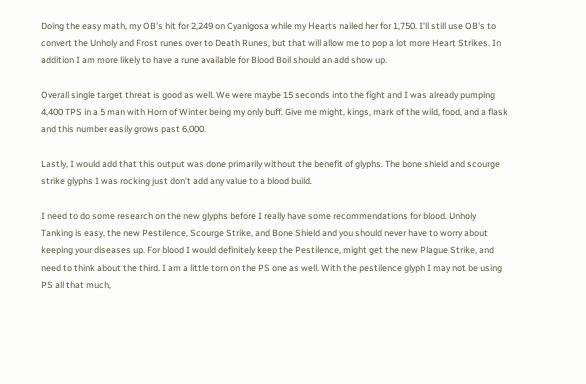Doing the easy math, my OB's hit for 2,249 on Cyanigosa while my Hearts nailed her for 1,750. I'll still use OB's to convert the Unholy and Frost runes over to Death Runes, but that will allow me to pop a lot more Heart Strikes. In addition I am more likely to have a rune available for Blood Boil should an add show up.

Overall single target threat is good as well. We were maybe 15 seconds into the fight and I was already pumping 4,400 TPS in a 5 man with Horn of Winter being my only buff. Give me might, kings, mark of the wild, food, and a flask and this number easily grows past 6,000.

Lastly, I would add that this output was done primarily without the benefit of glyphs. The bone shield and scourge strike glyphs I was rocking just don't add any value to a blood build.

I need to do some research on the new glyphs before I really have some recommendations for blood. Unholy Tanking is easy, the new Pestilence, Scourge Strike, and Bone Shield and you should never have to worry about keeping your diseases up. For blood I would definitely keep the Pestilence, might get the new Plague Strike, and need to think about the third. I am a little torn on the PS one as well. With the pestilence glyph I may not be using PS all that much,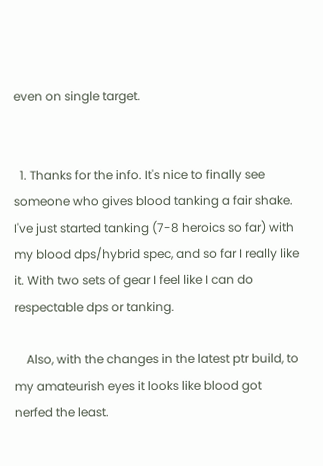even on single target.


  1. Thanks for the info. It's nice to finally see someone who gives blood tanking a fair shake. I've just started tanking (7-8 heroics so far) with my blood dps/hybrid spec, and so far I really like it. With two sets of gear I feel like I can do respectable dps or tanking.

    Also, with the changes in the latest ptr build, to my amateurish eyes it looks like blood got nerfed the least.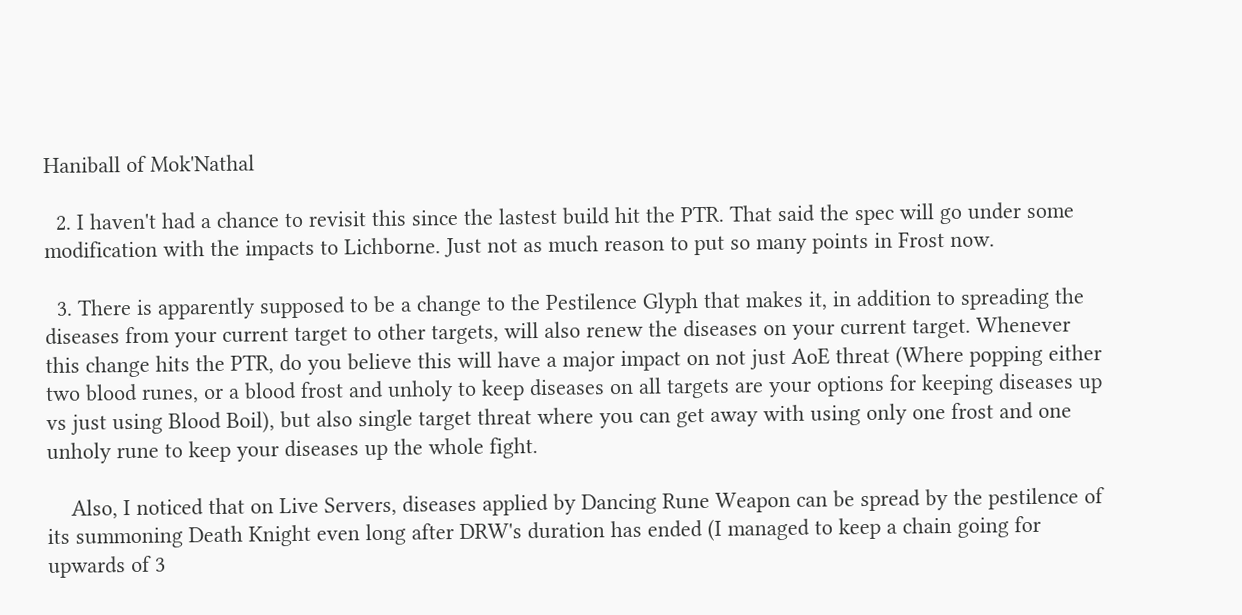Haniball of Mok'Nathal

  2. I haven't had a chance to revisit this since the lastest build hit the PTR. That said the spec will go under some modification with the impacts to Lichborne. Just not as much reason to put so many points in Frost now.

  3. There is apparently supposed to be a change to the Pestilence Glyph that makes it, in addition to spreading the diseases from your current target to other targets, will also renew the diseases on your current target. Whenever this change hits the PTR, do you believe this will have a major impact on not just AoE threat (Where popping either two blood runes, or a blood frost and unholy to keep diseases on all targets are your options for keeping diseases up vs just using Blood Boil), but also single target threat where you can get away with using only one frost and one unholy rune to keep your diseases up the whole fight.

    Also, I noticed that on Live Servers, diseases applied by Dancing Rune Weapon can be spread by the pestilence of its summoning Death Knight even long after DRW's duration has ended (I managed to keep a chain going for upwards of 3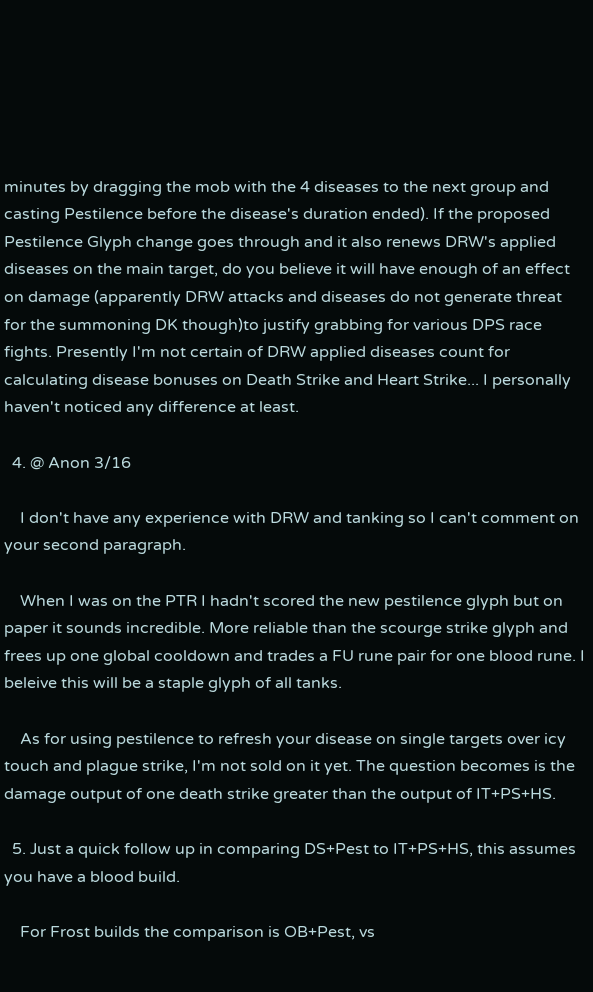minutes by dragging the mob with the 4 diseases to the next group and casting Pestilence before the disease's duration ended). If the proposed Pestilence Glyph change goes through and it also renews DRW's applied diseases on the main target, do you believe it will have enough of an effect on damage (apparently DRW attacks and diseases do not generate threat for the summoning DK though)to justify grabbing for various DPS race fights. Presently I'm not certain of DRW applied diseases count for calculating disease bonuses on Death Strike and Heart Strike... I personally haven't noticed any difference at least.

  4. @ Anon 3/16

    I don't have any experience with DRW and tanking so I can't comment on your second paragraph.

    When I was on the PTR I hadn't scored the new pestilence glyph but on paper it sounds incredible. More reliable than the scourge strike glyph and frees up one global cooldown and trades a FU rune pair for one blood rune. I beleive this will be a staple glyph of all tanks.

    As for using pestilence to refresh your disease on single targets over icy touch and plague strike, I'm not sold on it yet. The question becomes is the damage output of one death strike greater than the output of IT+PS+HS.

  5. Just a quick follow up in comparing DS+Pest to IT+PS+HS, this assumes you have a blood build.

    For Frost builds the comparison is OB+Pest, vs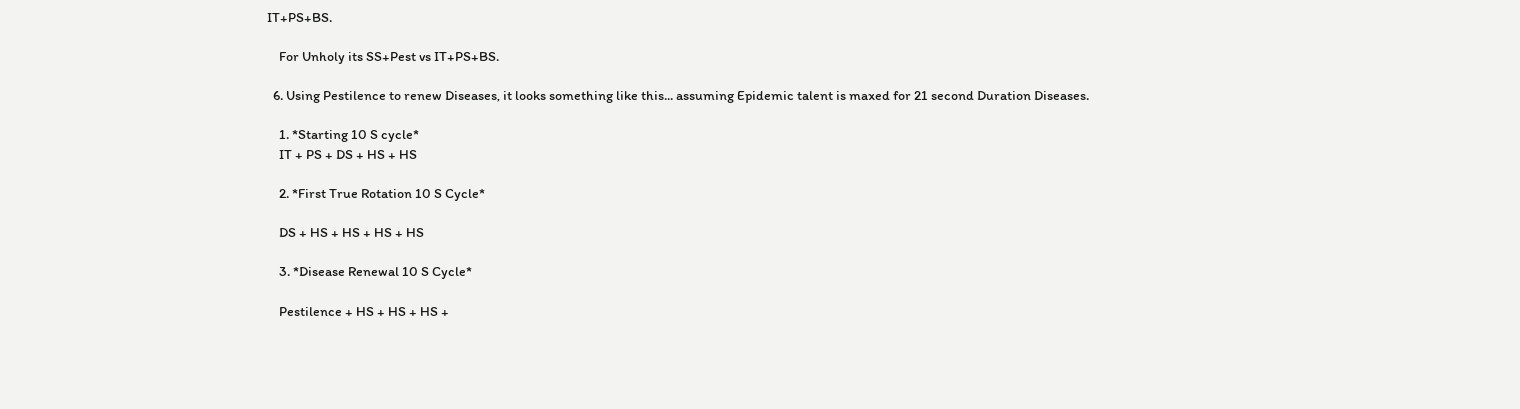IT+PS+BS.

    For Unholy its SS+Pest vs IT+PS+BS.

  6. Using Pestilence to renew Diseases, it looks something like this... assuming Epidemic talent is maxed for 21 second Duration Diseases.

    1. *Starting 10 S cycle*
    IT + PS + DS + HS + HS

    2. *First True Rotation 10 S Cycle*

    DS + HS + HS + HS + HS

    3. *Disease Renewal 10 S Cycle*

    Pestilence + HS + HS + HS +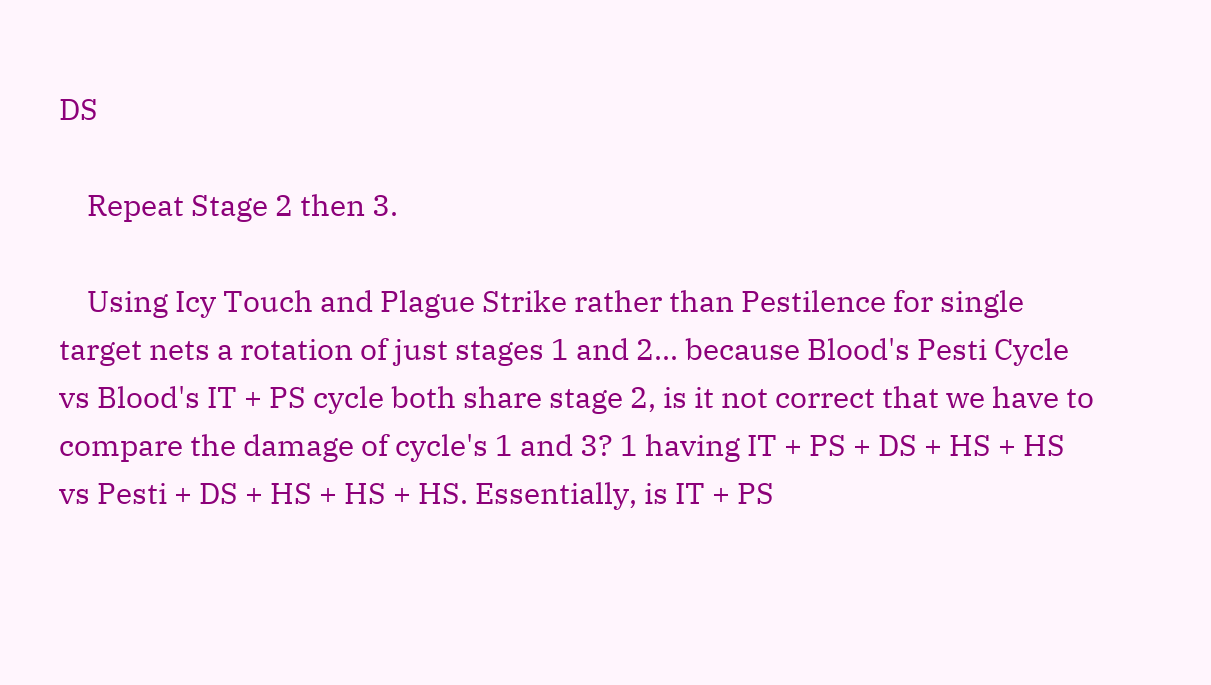DS

    Repeat Stage 2 then 3.

    Using Icy Touch and Plague Strike rather than Pestilence for single target nets a rotation of just stages 1 and 2... because Blood's Pesti Cycle vs Blood's IT + PS cycle both share stage 2, is it not correct that we have to compare the damage of cycle's 1 and 3? 1 having IT + PS + DS + HS + HS vs Pesti + DS + HS + HS + HS. Essentially, is IT + PS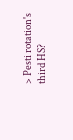> Pesti rotation's third HS?